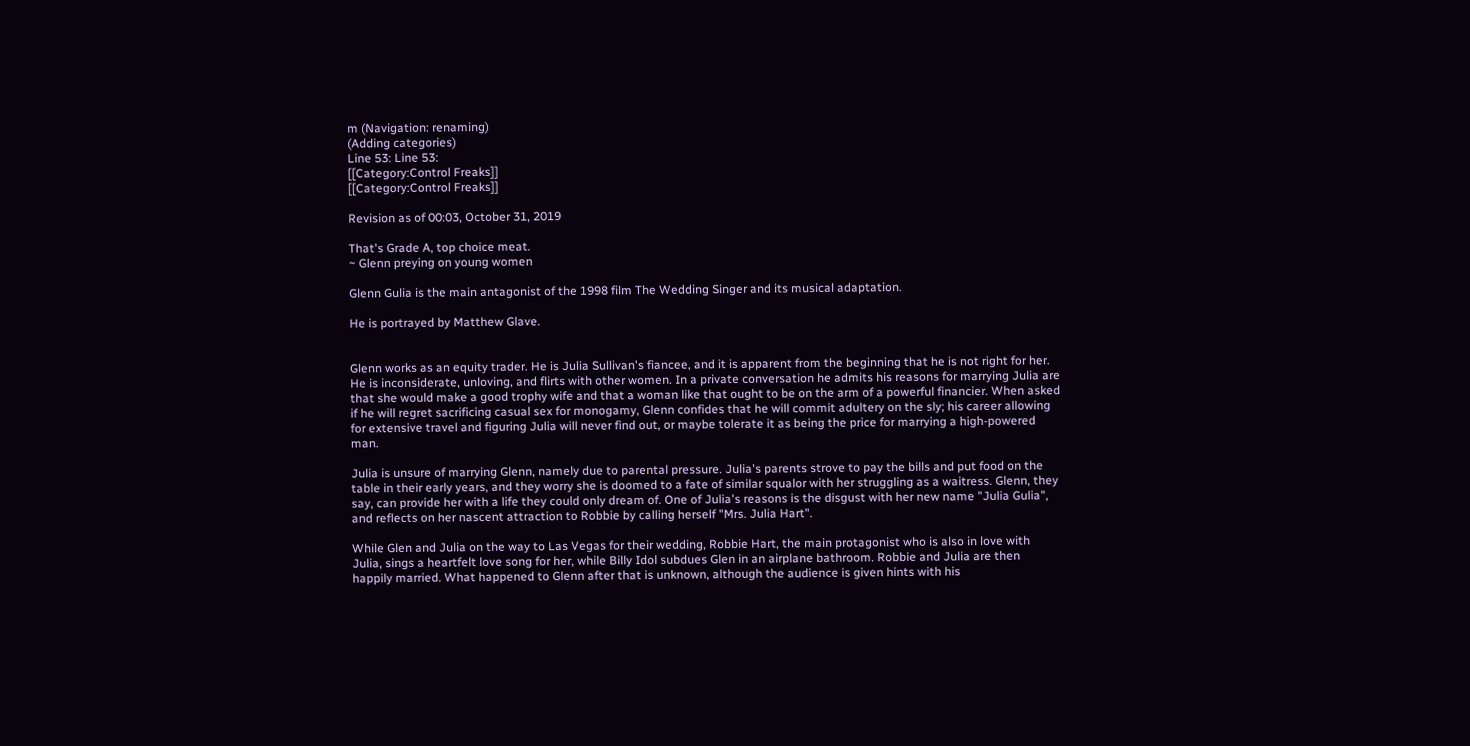m (Navigation: renaming)
(Adding categories)
Line 53: Line 53:
[[Category:Control Freaks]]
[[Category:Control Freaks]]

Revision as of 00:03, October 31, 2019

That's Grade A, top choice meat.
~ Glenn preying on young women

Glenn Gulia is the main antagonist of the 1998 film The Wedding Singer and its musical adaptation.

He is portrayed by Matthew Glave.


Glenn works as an equity trader. He is Julia Sullivan's fiancee, and it is apparent from the beginning that he is not right for her. He is inconsiderate, unloving, and flirts with other women. In a private conversation he admits his reasons for marrying Julia are that she would make a good trophy wife and that a woman like that ought to be on the arm of a powerful financier. When asked if he will regret sacrificing casual sex for monogamy, Glenn confides that he will commit adultery on the sly; his career allowing for extensive travel and figuring Julia will never find out, or maybe tolerate it as being the price for marrying a high-powered man.

Julia is unsure of marrying Glenn, namely due to parental pressure. Julia's parents strove to pay the bills and put food on the table in their early years, and they worry she is doomed to a fate of similar squalor with her struggling as a waitress. Glenn, they say, can provide her with a life they could only dream of. One of Julia's reasons is the disgust with her new name "Julia Gulia", and reflects on her nascent attraction to Robbie by calling herself "Mrs. Julia Hart".

While Glen and Julia on the way to Las Vegas for their wedding, Robbie Hart, the main protagonist who is also in love with Julia, sings a heartfelt love song for her, while Billy Idol subdues Glen in an airplane bathroom. Robbie and Julia are then happily married. What happened to Glenn after that is unknown, although the audience is given hints with his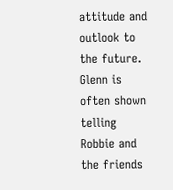attitude and outlook to the future. Glenn is often shown telling Robbie and the friends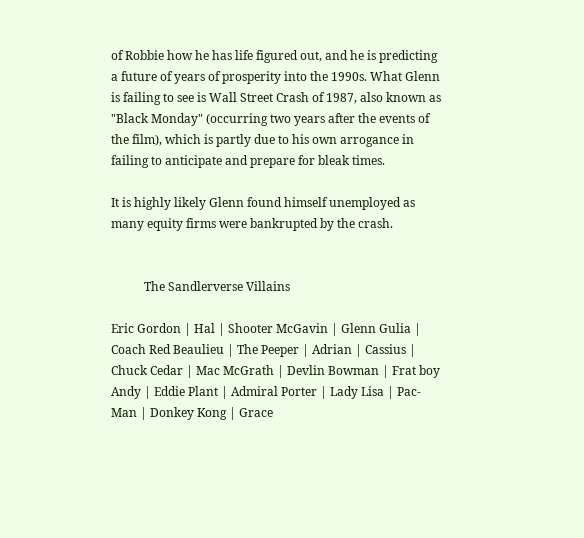of Robbie how he has life figured out, and he is predicting a future of years of prosperity into the 1990s. What Glenn is failing to see is Wall Street Crash of 1987, also known as "Black Monday" (occurring two years after the events of the film), which is partly due to his own arrogance in failing to anticipate and prepare for bleak times.

It is highly likely Glenn found himself unemployed as many equity firms were bankrupted by the crash.


           The Sandlerverse Villains

Eric Gordon | Hal | Shooter McGavin | Glenn Gulia | Coach Red Beaulieu | The Peeper | Adrian | Cassius | Chuck Cedar | Mac McGrath | Devlin Bowman | Frat boy Andy | Eddie Plant | Admiral Porter | Lady Lisa | Pac-Man | Donkey Kong | Grace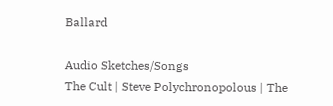Ballard

Audio Sketches/Songs
The Cult | Steve Polychronopolous | The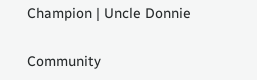Champion | Uncle Donnie

Community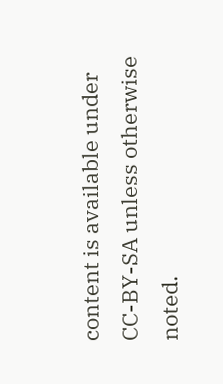content is available under CC-BY-SA unless otherwise noted.